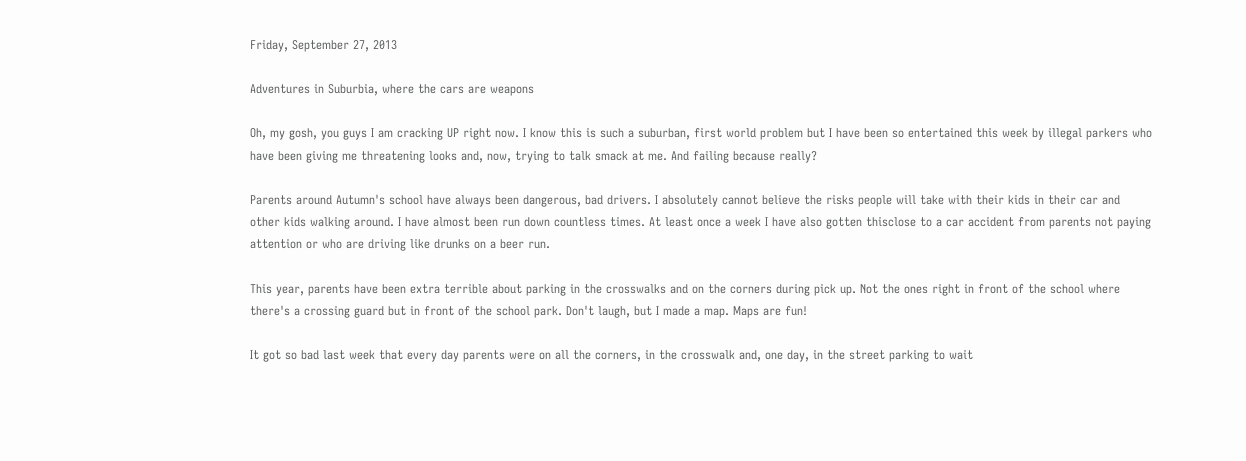Friday, September 27, 2013

Adventures in Suburbia, where the cars are weapons

Oh, my gosh, you guys I am cracking UP right now. I know this is such a suburban, first world problem but I have been so entertained this week by illegal parkers who have been giving me threatening looks and, now, trying to talk smack at me. And failing because really?

Parents around Autumn's school have always been dangerous, bad drivers. I absolutely cannot believe the risks people will take with their kids in their car and other kids walking around. I have almost been run down countless times. At least once a week I have also gotten thisclose to a car accident from parents not paying attention or who are driving like drunks on a beer run.

This year, parents have been extra terrible about parking in the crosswalks and on the corners during pick up. Not the ones right in front of the school where there's a crossing guard but in front of the school park. Don't laugh, but I made a map. Maps are fun!

It got so bad last week that every day parents were on all the corners, in the crosswalk and, one day, in the street parking to wait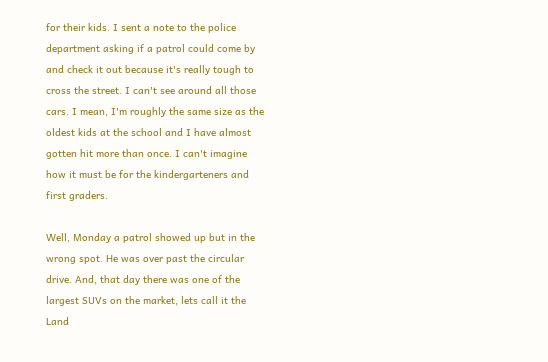for their kids. I sent a note to the police department asking if a patrol could come by and check it out because it's really tough to cross the street. I can't see around all those cars. I mean, I'm roughly the same size as the oldest kids at the school and I have almost gotten hit more than once. I can't imagine how it must be for the kindergarteners and first graders.

Well, Monday a patrol showed up but in the wrong spot. He was over past the circular drive. And, that day there was one of the largest SUVs on the market, lets call it the Land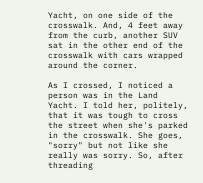Yacht, on one side of the crosswalk. And, 4 feet away from the curb, another SUV sat in the other end of the crosswalk with cars wrapped around the corner.

As I crossed, I noticed a person was in the Land Yacht. I told her, politely, that it was tough to cross the street when she's parked in the crosswalk. She goes, "sorry" but not like she really was sorry. So, after threading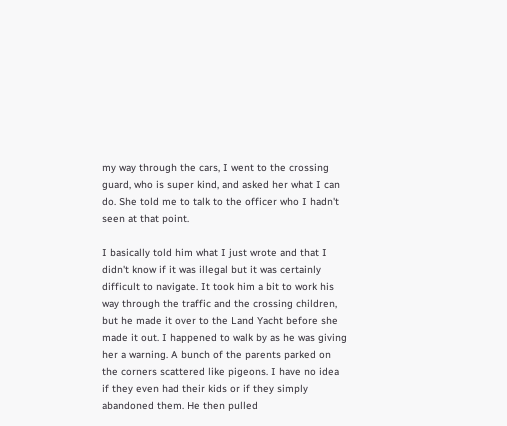my way through the cars, I went to the crossing guard, who is super kind, and asked her what I can do. She told me to talk to the officer who I hadn't seen at that point.

I basically told him what I just wrote and that I didn't know if it was illegal but it was certainly difficult to navigate. It took him a bit to work his way through the traffic and the crossing children, but he made it over to the Land Yacht before she made it out. I happened to walk by as he was giving her a warning. A bunch of the parents parked on the corners scattered like pigeons. I have no idea if they even had their kids or if they simply abandoned them. He then pulled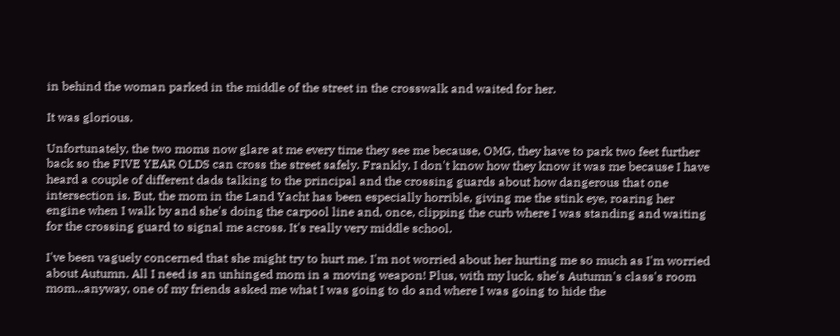in behind the woman parked in the middle of the street in the crosswalk and waited for her.

It was glorious.

Unfortunately, the two moms now glare at me every time they see me because, OMG, they have to park two feet further back so the FIVE YEAR OLDS can cross the street safely. Frankly, I don't know how they know it was me because I have heard a couple of different dads talking to the principal and the crossing guards about how dangerous that one intersection is. But, the mom in the Land Yacht has been especially horrible, giving me the stink eye, roaring her engine when I walk by and she's doing the carpool line and, once, clipping the curb where I was standing and waiting for the crossing guard to signal me across. It's really very middle school.

I've been vaguely concerned that she might try to hurt me. I'm not worried about her hurting me so much as I'm worried about Autumn. All I need is an unhinged mom in a moving weapon! Plus, with my luck, she's Autumn's class's room mom...anyway, one of my friends asked me what I was going to do and where I was going to hide the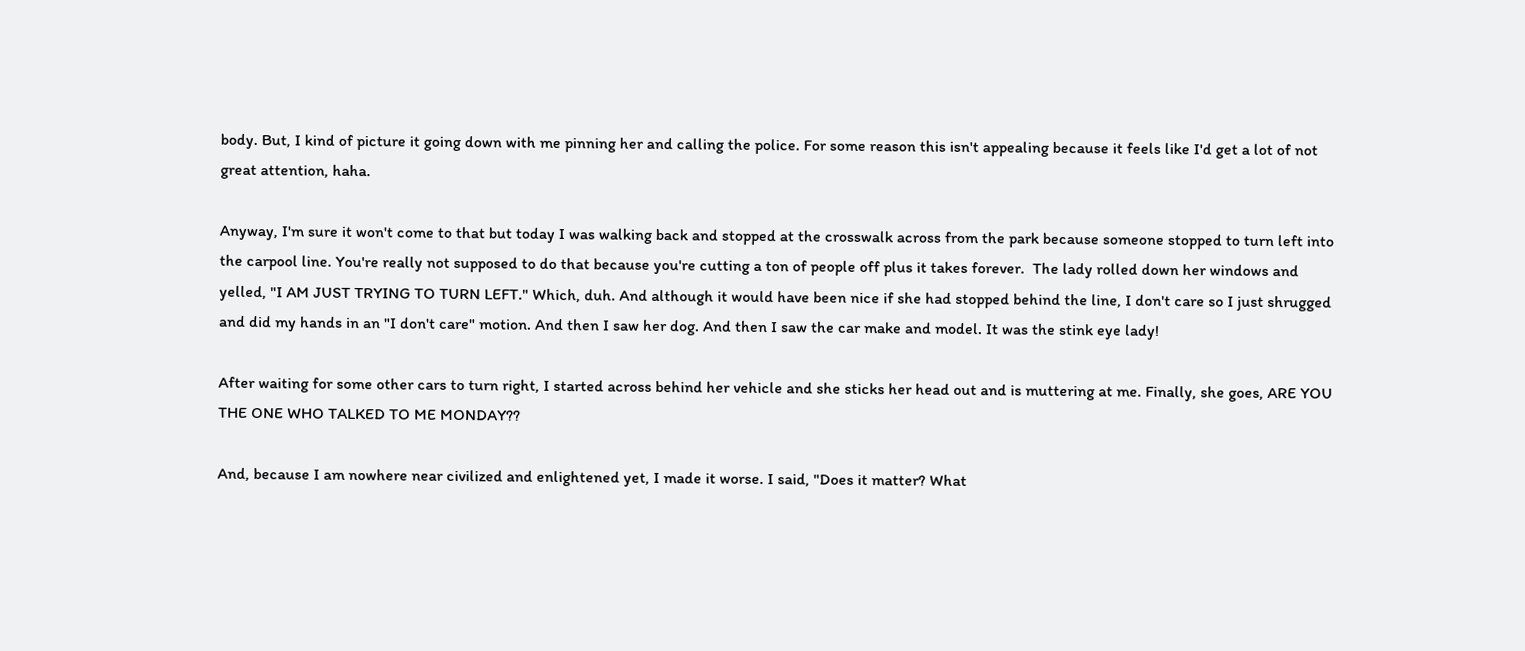body. But, I kind of picture it going down with me pinning her and calling the police. For some reason this isn't appealing because it feels like I'd get a lot of not great attention, haha.

Anyway, I'm sure it won't come to that but today I was walking back and stopped at the crosswalk across from the park because someone stopped to turn left into the carpool line. You're really not supposed to do that because you're cutting a ton of people off plus it takes forever.  The lady rolled down her windows and yelled, "I AM JUST TRYING TO TURN LEFT." Which, duh. And although it would have been nice if she had stopped behind the line, I don't care so I just shrugged and did my hands in an "I don't care" motion. And then I saw her dog. And then I saw the car make and model. It was the stink eye lady!

After waiting for some other cars to turn right, I started across behind her vehicle and she sticks her head out and is muttering at me. Finally, she goes, ARE YOU THE ONE WHO TALKED TO ME MONDAY??

And, because I am nowhere near civilized and enlightened yet, I made it worse. I said, "Does it matter? What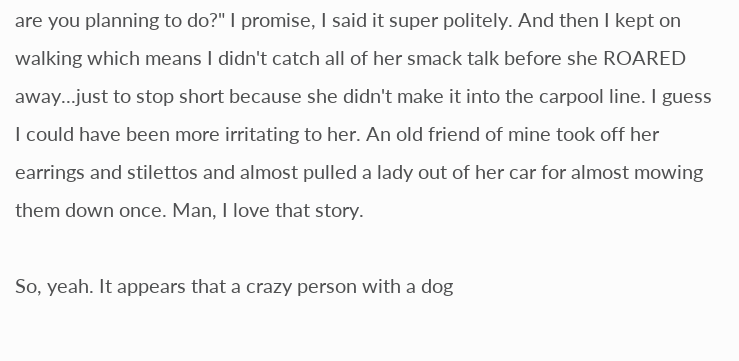are you planning to do?" I promise, I said it super politely. And then I kept on walking which means I didn't catch all of her smack talk before she ROARED away...just to stop short because she didn't make it into the carpool line. I guess I could have been more irritating to her. An old friend of mine took off her earrings and stilettos and almost pulled a lady out of her car for almost mowing them down once. Man, I love that story.

So, yeah. It appears that a crazy person with a dog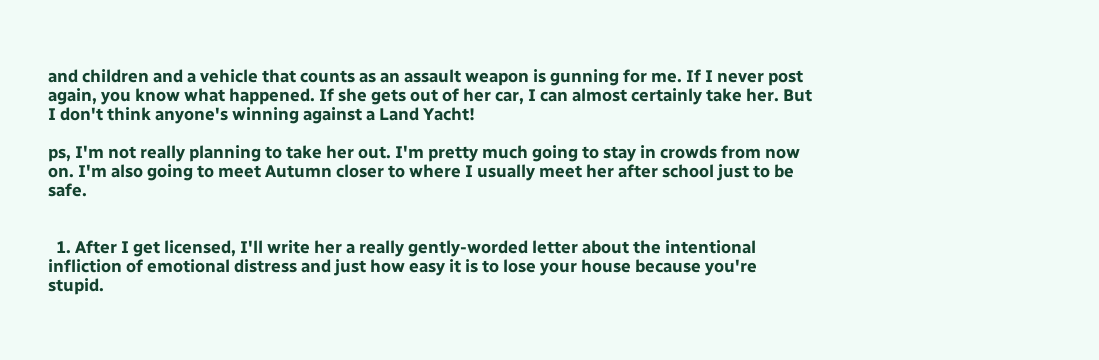and children and a vehicle that counts as an assault weapon is gunning for me. If I never post again, you know what happened. If she gets out of her car, I can almost certainly take her. But I don't think anyone's winning against a Land Yacht!

ps, I'm not really planning to take her out. I'm pretty much going to stay in crowds from now on. I'm also going to meet Autumn closer to where I usually meet her after school just to be safe.


  1. After I get licensed, I'll write her a really gently-worded letter about the intentional infliction of emotional distress and just how easy it is to lose your house because you're stupid.